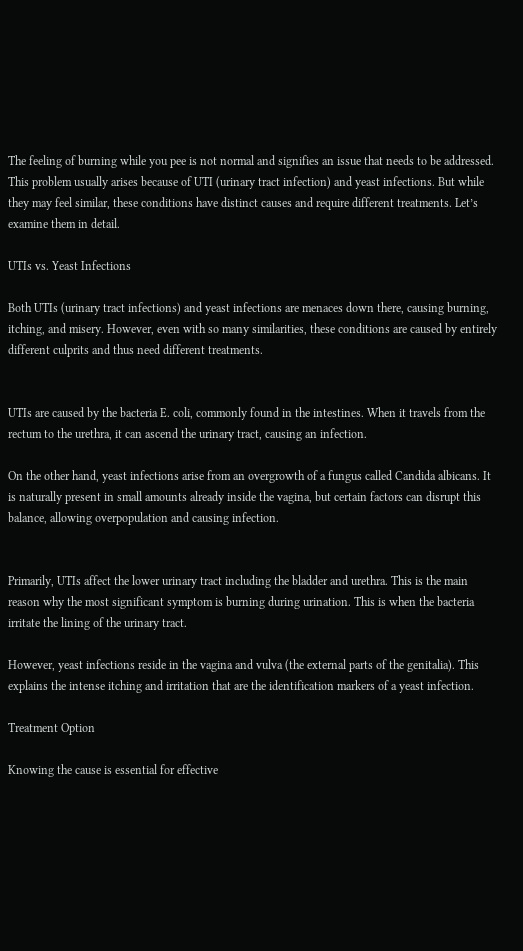The feeling of burning while you pee is not normal and signifies an issue that needs to be addressed. This problem usually arises because of UTI (urinary tract infection) and yeast infections. But while they may feel similar, these conditions have distinct causes and require different treatments. Let’s examine them in detail.

UTIs vs. Yeast Infections

Both UTIs (urinary tract infections) and yeast infections are menaces down there, causing burning, itching, and misery. However, even with so many similarities, these conditions are caused by entirely different culprits and thus need different treatments.


UTIs are caused by the bacteria E. coli, commonly found in the intestines. When it travels from the rectum to the urethra, it can ascend the urinary tract, causing an infection.

On the other hand, yeast infections arise from an overgrowth of a fungus called Candida albicans. It is naturally present in small amounts already inside the vagina, but certain factors can disrupt this balance, allowing overpopulation and causing infection.


Primarily, UTIs affect the lower urinary tract including the bladder and urethra. This is the main reason why the most significant symptom is burning during urination. This is when the bacteria irritate the lining of the urinary tract.

However, yeast infections reside in the vagina and vulva (the external parts of the genitalia). This explains the intense itching and irritation that are the identification markers of a yeast infection.

Treatment Option

Knowing the cause is essential for effective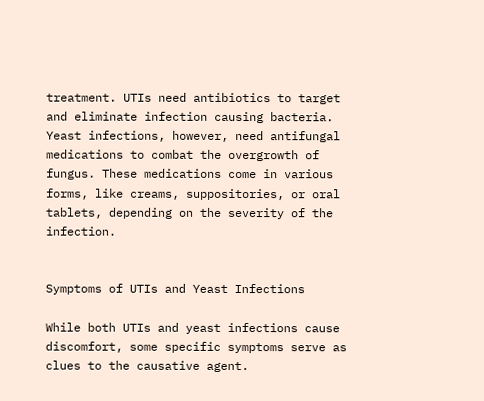treatment. UTIs need antibiotics to target and eliminate infection causing bacteria. Yeast infections, however, need antifungal medications to combat the overgrowth of fungus. These medications come in various forms, like creams, suppositories, or oral tablets, depending on the severity of the infection.


Symptoms of UTIs and Yeast Infections

While both UTIs and yeast infections cause discomfort, some specific symptoms serve as clues to the causative agent.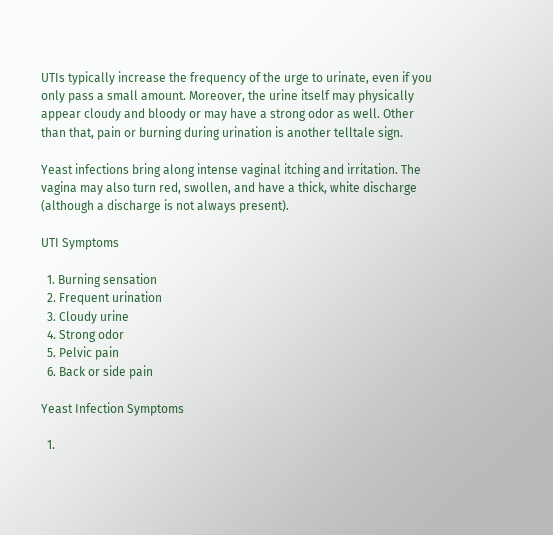UTIs typically increase the frequency of the urge to urinate, even if you only pass a small amount. Moreover, the urine itself may physically appear cloudy and bloody or may have a strong odor as well. Other than that, pain or burning during urination is another telltale sign.

Yeast infections bring along intense vaginal itching and irritation. The vagina may also turn red, swollen, and have a thick, white discharge (although a discharge is not always present).

UTI Symptoms

  1. Burning sensation
  2. Frequent urination
  3. Cloudy urine
  4. Strong odor
  5. Pelvic pain
  6. Back or side pain

Yeast Infection Symptoms

  1.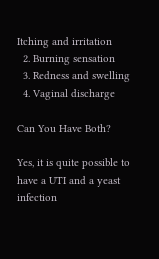Itching and irritation
  2. Burning sensation
  3. Redness and swelling
  4. Vaginal discharge

Can You Have Both?

Yes, it is quite possible to have a UTI and a yeast infection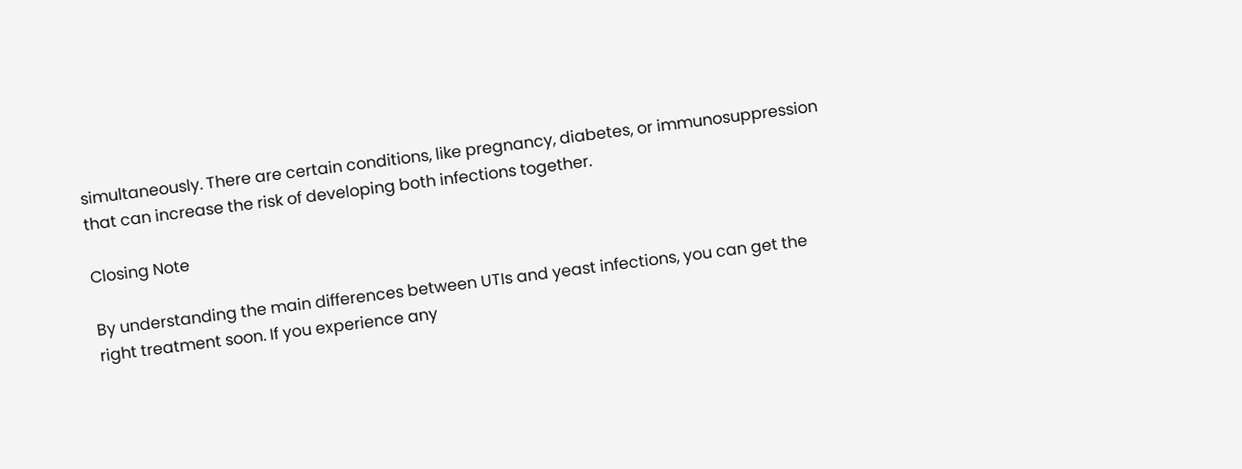simultaneously. There are certain conditions, like pregnancy, diabetes, or immunosuppression that can increase the risk of developing both infections together.

Closing Note

By understanding the main differences between UTIs and yeast infections, you can get the right treatment soon. If you experience any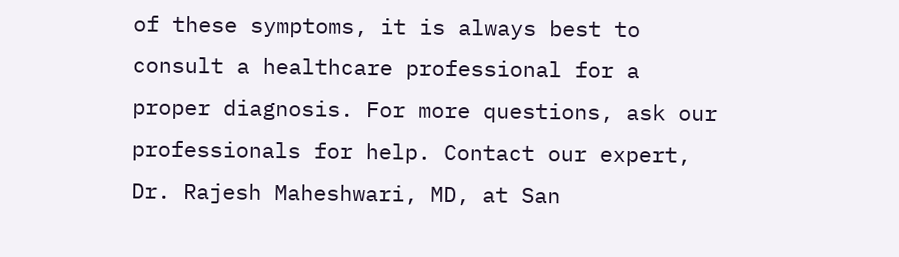of these symptoms, it is always best to consult a healthcare professional for a proper diagnosis. For more questions, ask our professionals for help. Contact our expert, Dr. Rajesh Maheshwari, MD, at San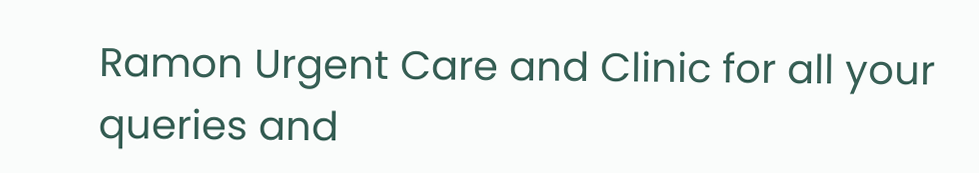Ramon Urgent Care and Clinic for all your queries and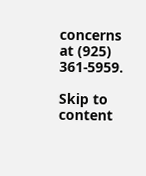concerns at (925) 361-5959.

Skip to content